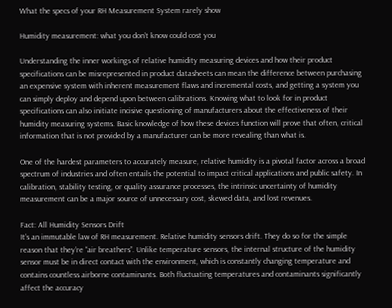What the specs of your RH Measurement System rarely show

Humidity measurement: what you don’t know could cost you

Understanding the inner workings of relative humidity measuring devices and how their product specifications can be misrepresented in product datasheets can mean the difference between purchasing an expensive system with inherent measurement flaws and incremental costs, and getting a system you can simply deploy and depend upon between calibrations. Knowing what to look for in product specifications can also initiate incisive questioning of manufacturers about the effectiveness of their humidity measuring systems. Basic knowledge of how these devices function will prove that often, critical information that is not provided by a manufacturer can be more revealing than what is.

One of the hardest parameters to accurately measure, relative humidity is a pivotal factor across a broad spectrum of industries and often entails the potential to impact critical applications and public safety. In calibration, stability testing, or quality assurance processes, the intrinsic uncertainty of humidity measurement can be a major source of unnecessary cost, skewed data, and lost revenues.

Fact: All Humidity Sensors Drift
It’s an immutable law of RH measurement. Relative humidity sensors drift. They do so for the simple reason that they’re “air breathers”. Unlike temperature sensors, the internal structure of the humidity sensor must be in direct contact with the environment, which is constantly changing temperature and contains countless airborne contaminants. Both fluctuating temperatures and contaminants significantly affect the accuracy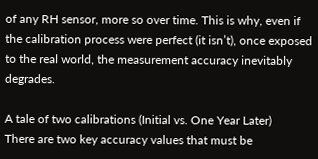of any RH sensor, more so over time. This is why, even if the calibration process were perfect (it isn’t), once exposed to the real world, the measurement accuracy inevitably degrades.

A tale of two calibrations (Initial vs. One Year Later)
There are two key accuracy values that must be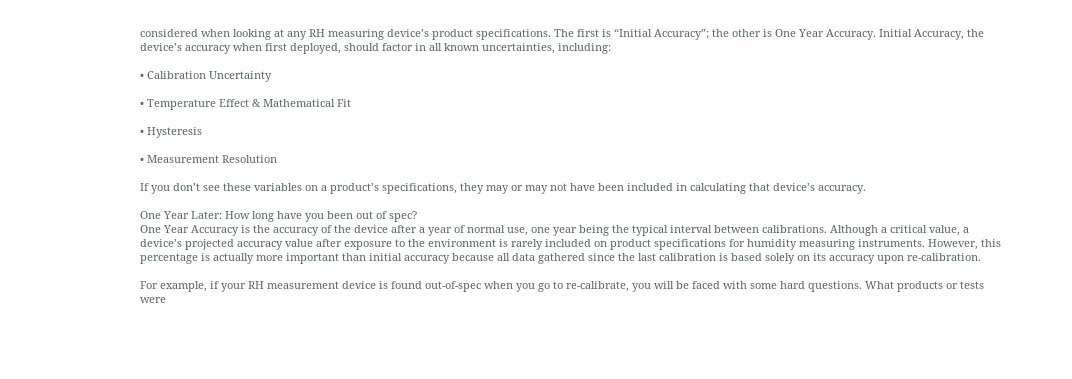considered when looking at any RH measuring device’s product specifications. The first is “Initial Accuracy”; the other is One Year Accuracy. Initial Accuracy, the device’s accuracy when first deployed, should factor in all known uncertainties, including:

• Calibration Uncertainty

• Temperature Effect & Mathematical Fit

• Hysteresis

• Measurement Resolution

If you don’t see these variables on a product’s specifications, they may or may not have been included in calculating that device’s accuracy.

One Year Later: How long have you been out of spec?
One Year Accuracy is the accuracy of the device after a year of normal use, one year being the typical interval between calibrations. Although a critical value, a device’s projected accuracy value after exposure to the environment is rarely included on product specifications for humidity measuring instruments. However, this percentage is actually more important than initial accuracy because all data gathered since the last calibration is based solely on its accuracy upon re-calibration.

For example, if your RH measurement device is found out-of-spec when you go to re-calibrate, you will be faced with some hard questions. What products or tests were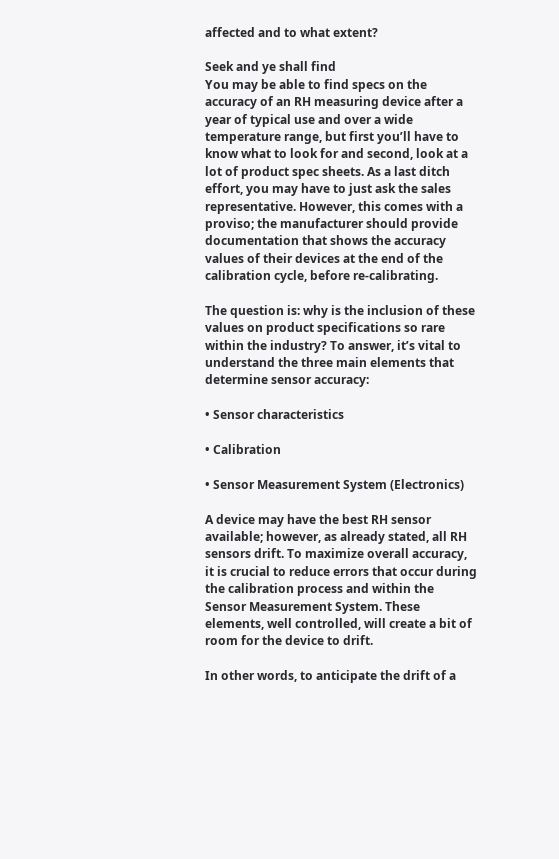affected and to what extent?

Seek and ye shall find
You may be able to find specs on the accuracy of an RH measuring device after a year of typical use and over a wide temperature range, but first you’ll have to know what to look for and second, look at a lot of product spec sheets. As a last ditch effort, you may have to just ask the sales representative. However, this comes with a proviso; the manufacturer should provide documentation that shows the accuracy values of their devices at the end of the calibration cycle, before re-calibrating.

The question is: why is the inclusion of these values on product specifications so rare within the industry? To answer, it’s vital to understand the three main elements that determine sensor accuracy:

• Sensor characteristics

• Calibration

• Sensor Measurement System (Electronics)

A device may have the best RH sensor available; however, as already stated, all RH sensors drift. To maximize overall accuracy, it is crucial to reduce errors that occur during the calibration process and within the Sensor Measurement System. These elements, well controlled, will create a bit of room for the device to drift.

In other words, to anticipate the drift of a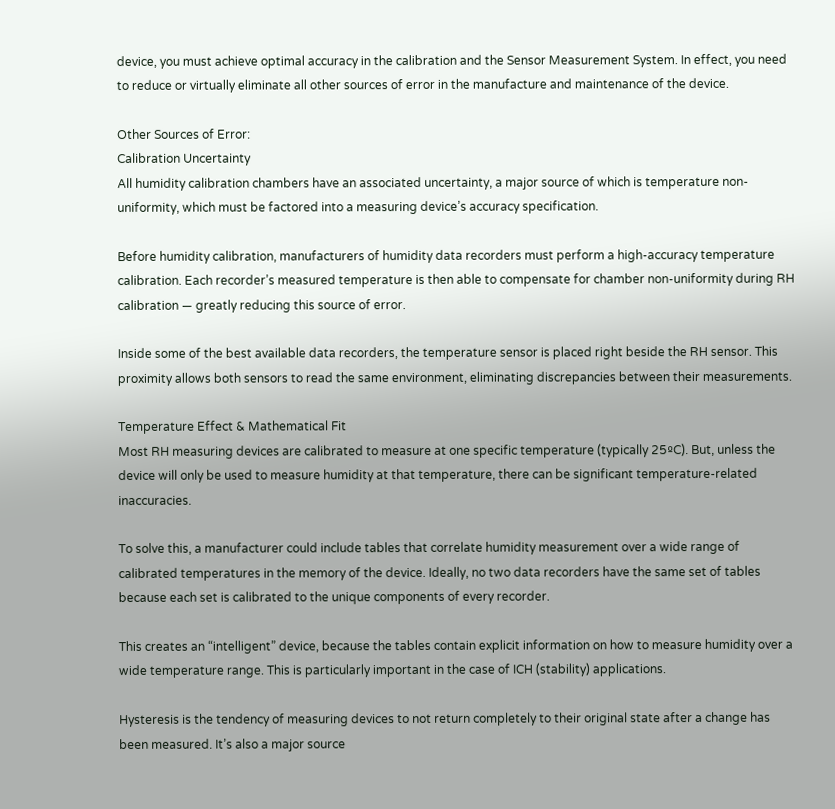device, you must achieve optimal accuracy in the calibration and the Sensor Measurement System. In effect, you need to reduce or virtually eliminate all other sources of error in the manufacture and maintenance of the device.

Other Sources of Error:
Calibration Uncertainty
All humidity calibration chambers have an associated uncertainty, a major source of which is temperature non-uniformity, which must be factored into a measuring device’s accuracy specification.

Before humidity calibration, manufacturers of humidity data recorders must perform a high-accuracy temperature calibration. Each recorder’s measured temperature is then able to compensate for chamber non-uniformity during RH calibration — greatly reducing this source of error.

Inside some of the best available data recorders, the temperature sensor is placed right beside the RH sensor. This proximity allows both sensors to read the same environment, eliminating discrepancies between their measurements.

Temperature Effect & Mathematical Fit
Most RH measuring devices are calibrated to measure at one specific temperature (typically 25ºC). But, unless the device will only be used to measure humidity at that temperature, there can be significant temperature-related inaccuracies.

To solve this, a manufacturer could include tables that correlate humidity measurement over a wide range of calibrated temperatures in the memory of the device. Ideally, no two data recorders have the same set of tables because each set is calibrated to the unique components of every recorder.

This creates an “intelligent” device, because the tables contain explicit information on how to measure humidity over a wide temperature range. This is particularly important in the case of ICH (stability) applications.

Hysteresis is the tendency of measuring devices to not return completely to their original state after a change has been measured. It’s also a major source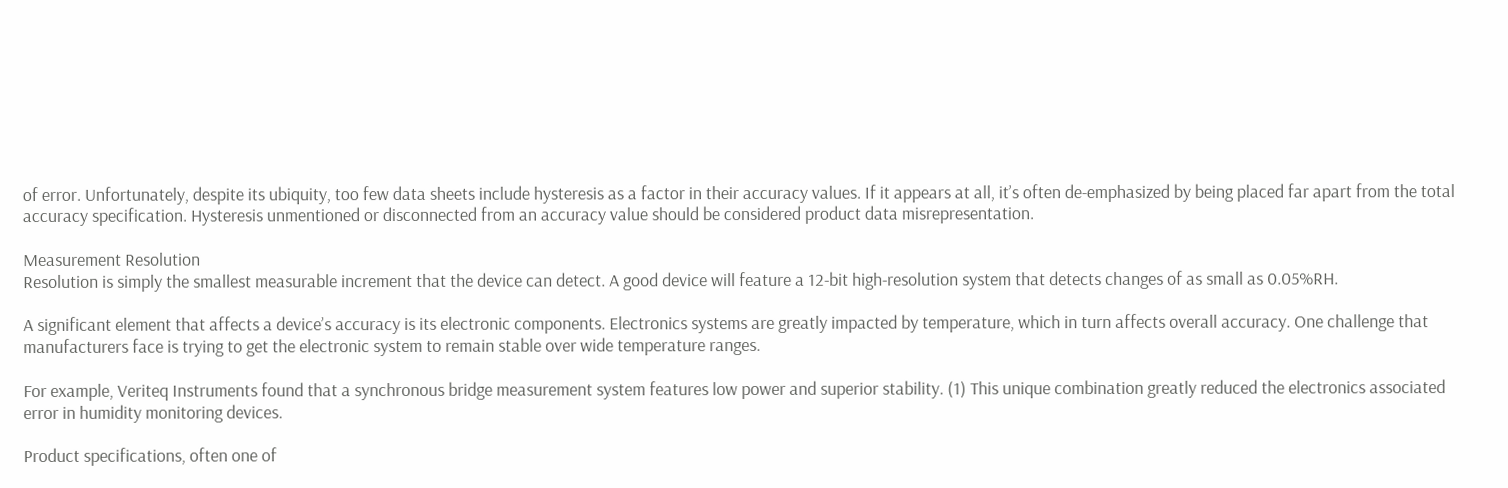of error. Unfortunately, despite its ubiquity, too few data sheets include hysteresis as a factor in their accuracy values. If it appears at all, it’s often de-emphasized by being placed far apart from the total accuracy specification. Hysteresis unmentioned or disconnected from an accuracy value should be considered product data misrepresentation.

Measurement Resolution
Resolution is simply the smallest measurable increment that the device can detect. A good device will feature a 12-bit high-resolution system that detects changes of as small as 0.05%RH.

A significant element that affects a device’s accuracy is its electronic components. Electronics systems are greatly impacted by temperature, which in turn affects overall accuracy. One challenge that manufacturers face is trying to get the electronic system to remain stable over wide temperature ranges.

For example, Veriteq Instruments found that a synchronous bridge measurement system features low power and superior stability. (1) This unique combination greatly reduced the electronics associated error in humidity monitoring devices.

Product specifications, often one of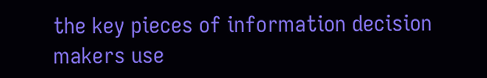the key pieces of information decision makers use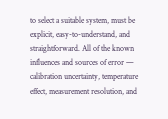to select a suitable system, must be explicit, easy-to-understand, and straightforward. All of the known influences and sources of error — calibration uncertainty, temperature effect, measurement resolution, and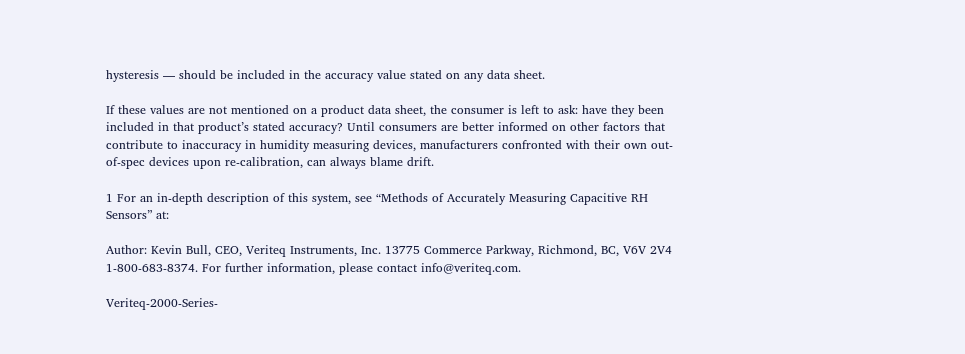hysteresis — should be included in the accuracy value stated on any data sheet.

If these values are not mentioned on a product data sheet, the consumer is left to ask: have they been included in that product’s stated accuracy? Until consumers are better informed on other factors that contribute to inaccuracy in humidity measuring devices, manufacturers confronted with their own out-of-spec devices upon re-calibration, can always blame drift.

1 For an in-depth description of this system, see “Methods of Accurately Measuring Capacitive RH Sensors” at:

Author: Kevin Bull, CEO, Veriteq Instruments, Inc. 13775 Commerce Parkway, Richmond, BC, V6V 2V4 1-800-683-8374. For further information, please contact info@veriteq.com.

Veriteq-2000-Series-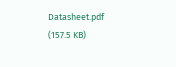Datasheet.pdf (157.5 KB)